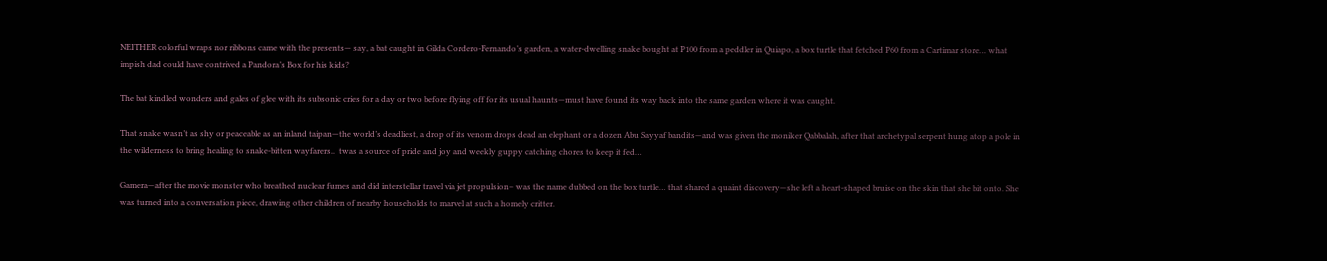NEITHER colorful wraps nor ribbons came with the presents— say, a bat caught in Gilda Cordero-Fernando’s garden, a water-dwelling snake bought at P100 from a peddler in Quiapo, a box turtle that fetched P60 from a Cartimar store… what impish dad could have contrived a Pandora’s Box for his kids?

The bat kindled wonders and gales of glee with its subsonic cries for a day or two before flying off for its usual haunts—must have found its way back into the same garden where it was caught.

That snake wasn’t as shy or peaceable as an inland taipan—the world’s deadliest, a drop of its venom drops dead an elephant or a dozen Abu Sayyaf bandits—and was given the moniker Qabbalah, after that archetypal serpent hung atop a pole in the wilderness to bring healing to snake-bitten wayfarers..  twas a source of pride and joy and weekly guppy catching chores to keep it fed…

Gamera—after the movie monster who breathed nuclear fumes and did interstellar travel via jet propulsion– was the name dubbed on the box turtle… that shared a quaint discovery—she left a heart-shaped bruise on the skin that she bit onto. She was turned into a conversation piece, drawing other children of nearby households to marvel at such a homely critter.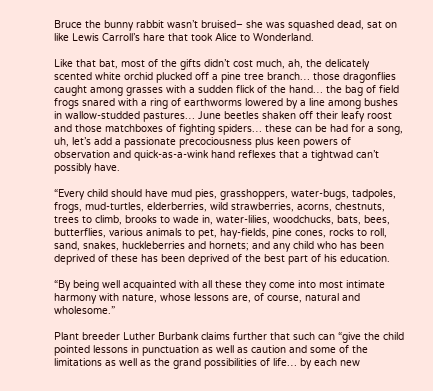Bruce the bunny rabbit wasn’t bruised– she was squashed dead, sat on like Lewis Carroll’s hare that took Alice to Wonderland.

Like that bat, most of the gifts didn’t cost much, ah, the delicately scented white orchid plucked off a pine tree branch… those dragonflies caught among grasses with a sudden flick of the hand… the bag of field frogs snared with a ring of earthworms lowered by a line among bushes in wallow-studded pastures… June beetles shaken off their leafy roost and those matchboxes of fighting spiders… these can be had for a song, uh, let’s add a passionate precociousness plus keen powers of observation and quick-as-a-wink hand reflexes that a tightwad can’t possibly have.

“Every child should have mud pies, grasshoppers, water-bugs, tadpoles, frogs, mud-turtles, elderberries, wild strawberries, acorns, chestnuts, trees to climb, brooks to wade in, water-lilies, woodchucks, bats, bees, butterflies, various animals to pet, hay-fields, pine cones, rocks to roll, sand, snakes, huckleberries and hornets; and any child who has been deprived of these has been deprived of the best part of his education.

“By being well acquainted with all these they come into most intimate harmony with nature, whose lessons are, of course, natural and wholesome.”

Plant breeder Luther Burbank claims further that such can “give the child pointed lessons in punctuation as well as caution and some of the limitations as well as the grand possibilities of life… by each new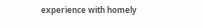experience with homely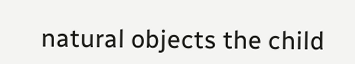natural objects the child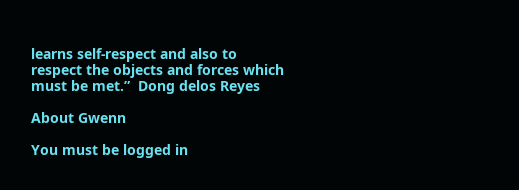learns self-respect and also to respect the objects and forces which must be met.”  Dong delos Reyes

About Gwenn

You must be logged in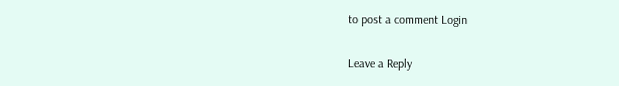to post a comment Login

Leave a Reply